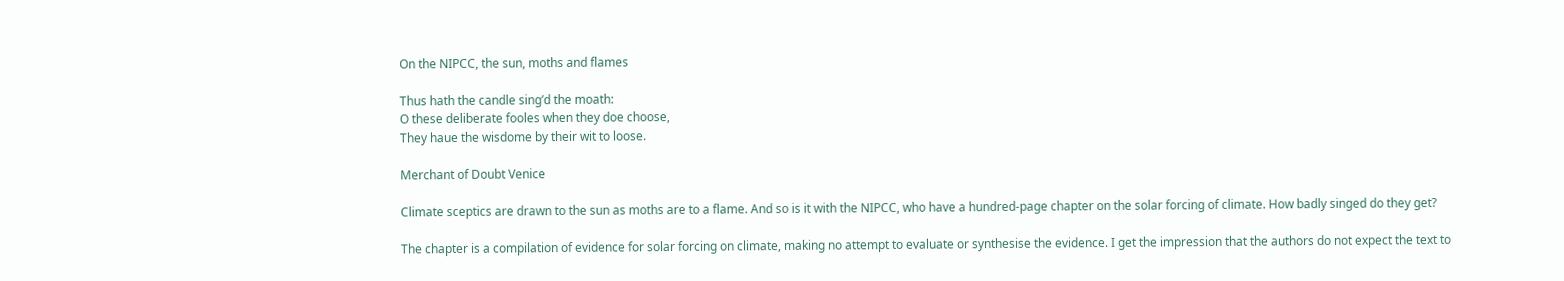On the NIPCC, the sun, moths and flames

Thus hath the candle sing’d the moath:
O these deliberate fooles when they doe choose,
They haue the wisdome by their wit to loose.

Merchant of Doubt Venice

Climate sceptics are drawn to the sun as moths are to a flame. And so is it with the NIPCC, who have a hundred-page chapter on the solar forcing of climate. How badly singed do they get?

The chapter is a compilation of evidence for solar forcing on climate, making no attempt to evaluate or synthesise the evidence. I get the impression that the authors do not expect the text to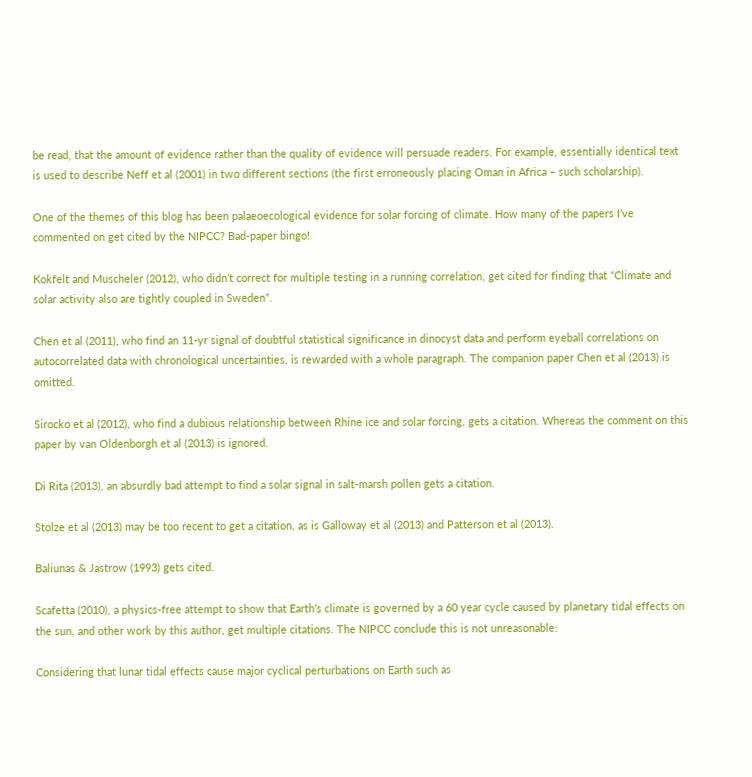be read, that the amount of evidence rather than the quality of evidence will persuade readers. For example, essentially identical text is used to describe Neff et al (2001) in two different sections (the first erroneously placing Oman in Africa – such scholarship).

One of the themes of this blog has been palaeoecological evidence for solar forcing of climate. How many of the papers I’ve commented on get cited by the NIPCC? Bad-paper bingo!

Kokfelt and Muscheler (2012), who didn’t correct for multiple testing in a running correlation, get cited for finding that “Climate and solar activity also are tightly coupled in Sweden”.

Chen et al (2011), who find an 11-yr signal of doubtful statistical significance in dinocyst data and perform eyeball correlations on autocorrelated data with chronological uncertainties, is rewarded with a whole paragraph. The companion paper Chen et al (2013) is omitted.

Sirocko et al (2012), who find a dubious relationship between Rhine ice and solar forcing, gets a citation. Whereas the comment on this paper by van Oldenborgh et al (2013) is ignored.

Di Rita (2013), an absurdly bad attempt to find a solar signal in salt-marsh pollen gets a citation.

Stolze et al (2013) may be too recent to get a citation, as is Galloway et al (2013) and Patterson et al (2013).

Baliunas & Jastrow (1993) gets cited.

Scafetta (2010), a physics-free attempt to show that Earth’s climate is governed by a 60 year cycle caused by planetary tidal effects on the sun, and other work by this author, get multiple citations. The NIPCC conclude this is not unreasonable:

Considering that lunar tidal effects cause major cyclical perturbations on Earth such as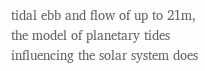tidal ebb and flow of up to 21m, the model of planetary tides influencing the solar system does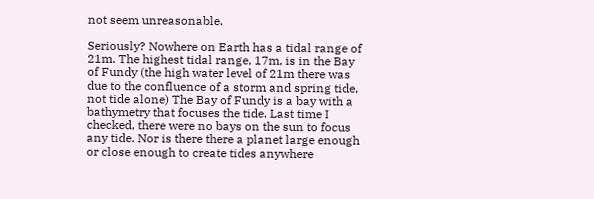not seem unreasonable.

Seriously? Nowhere on Earth has a tidal range of 21m. The highest tidal range, 17m, is in the Bay of Fundy (the high water level of 21m there was due to the confluence of a storm and spring tide, not tide alone) The Bay of Fundy is a bay with a bathymetry that focuses the tide. Last time I checked, there were no bays on the sun to focus any tide. Nor is there there a planet large enough or close enough to create tides anywhere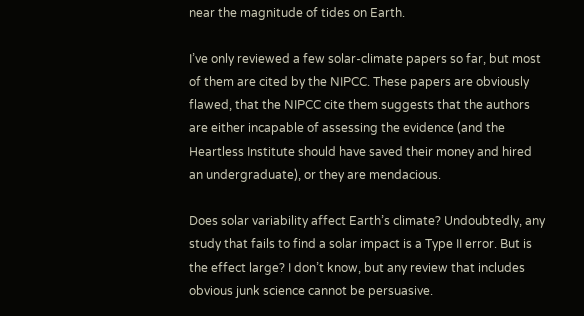near the magnitude of tides on Earth.

I’ve only reviewed a few solar-climate papers so far, but most of them are cited by the NIPCC. These papers are obviously flawed, that the NIPCC cite them suggests that the authors are either incapable of assessing the evidence (and the Heartless Institute should have saved their money and hired an undergraduate), or they are mendacious.

Does solar variability affect Earth’s climate? Undoubtedly, any study that fails to find a solar impact is a Type II error. But is the effect large? I don’t know, but any review that includes obvious junk science cannot be persuasive.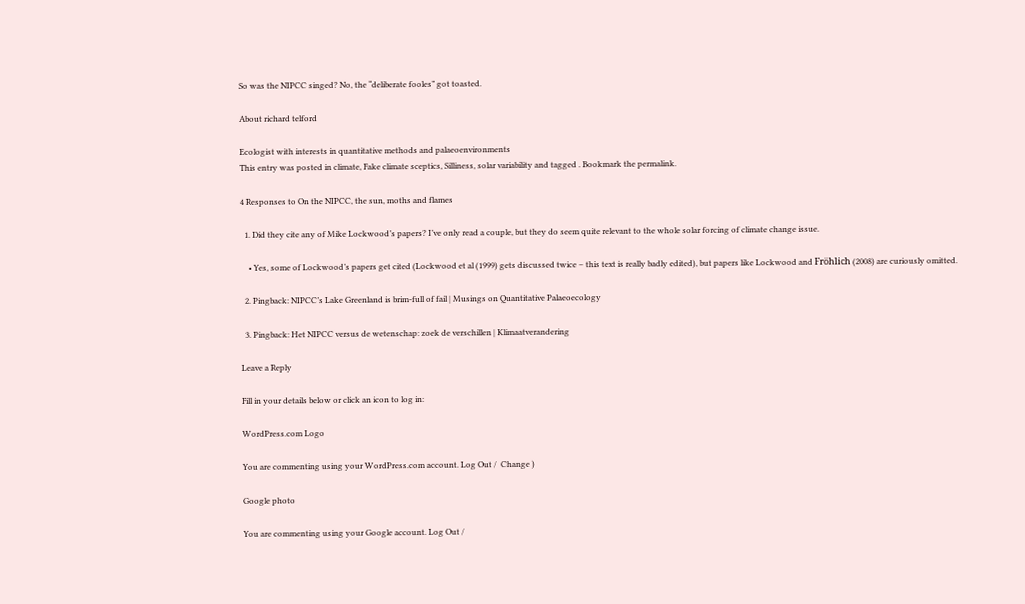So was the NIPCC singed? No, the “deliberate fooles” got toasted.

About richard telford

Ecologist with interests in quantitative methods and palaeoenvironments
This entry was posted in climate, Fake climate sceptics, Silliness, solar variability and tagged . Bookmark the permalink.

4 Responses to On the NIPCC, the sun, moths and flames

  1. Did they cite any of Mike Lockwood’s papers? I’ve only read a couple, but they do seem quite relevant to the whole solar forcing of climate change issue.

    • Yes, some of Lockwood’s papers get cited (Lockwood et al (1999) gets discussed twice – this text is really badly edited), but papers like Lockwood and Fröhlich (2008) are curiously omitted.

  2. Pingback: NIPCC’s Lake Greenland is brim-full of fail | Musings on Quantitative Palaeoecology

  3. Pingback: Het NIPCC versus de wetenschap: zoek de verschillen | Klimaatverandering

Leave a Reply

Fill in your details below or click an icon to log in:

WordPress.com Logo

You are commenting using your WordPress.com account. Log Out /  Change )

Google photo

You are commenting using your Google account. Log Out /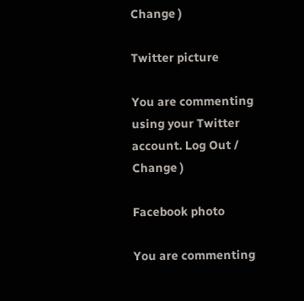Change )

Twitter picture

You are commenting using your Twitter account. Log Out /  Change )

Facebook photo

You are commenting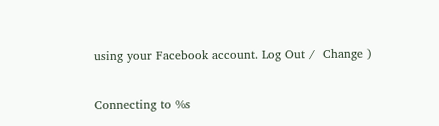using your Facebook account. Log Out /  Change )

Connecting to %s